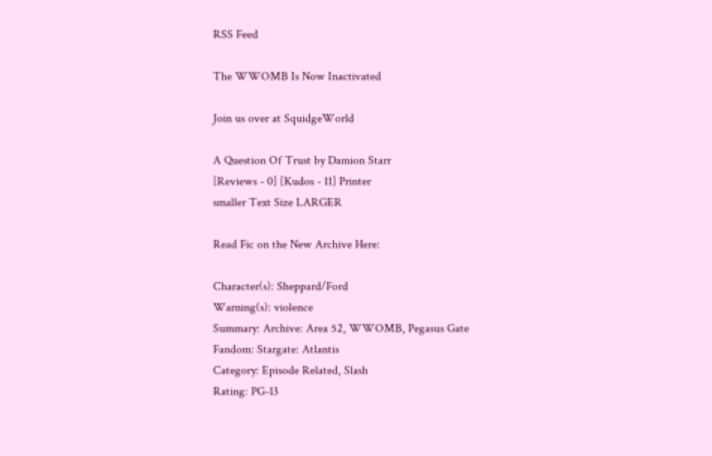RSS Feed

The WWOMB Is Now Inactivated

Join us over at SquidgeWorld

A Question Of Trust by Damion Starr
[Reviews - 0] [Kudos - 11] Printer
smaller Text Size LARGER

Read Fic on the New Archive Here:

Character(s): Sheppard/Ford
Warning(s): violence
Summary: Archive: Area 52, WWOMB, Pegasus Gate
Fandom: Stargate: Atlantis
Category: Episode Related, Slash
Rating: PG-13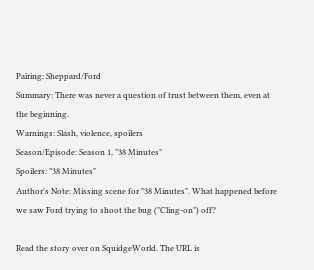Pairing: Sheppard/Ford
Summary: There was never a question of trust between them, even at the beginning.
Warnings: Slash, violence, spoilers
Season/Episode: Season 1, "38 Minutes"
Spoilers: "38 Minutes"
Author's Note: Missing scene for "38 Minutes". What happened before we saw Ford trying to shoot the bug ("Cling-on") off?

Read the story over on SquidgeWorld. The URL is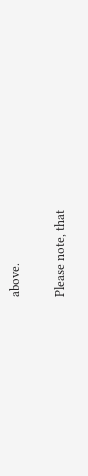above.

Please note, that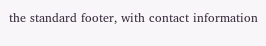the standard footer, with contact information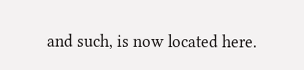and such, is now located here.